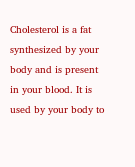Cholesterol is a fat synthesized by your body and is present in your blood. It is used by your body to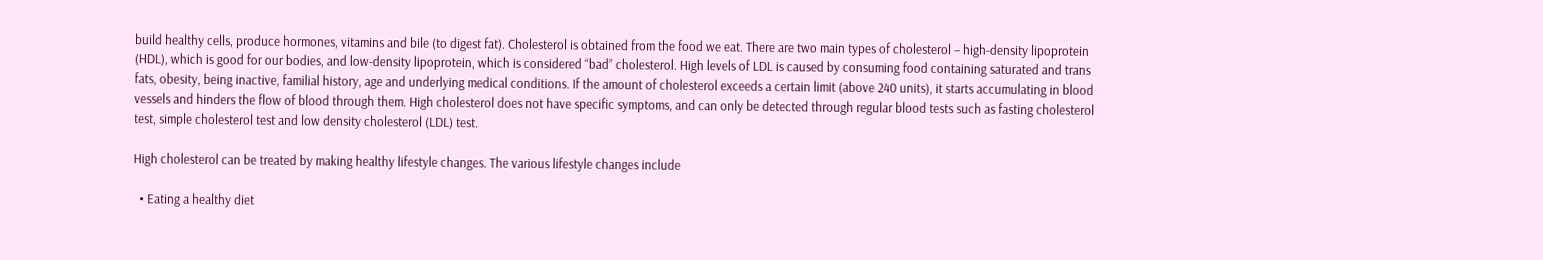build healthy cells, produce hormones, vitamins and bile (to digest fat). Cholesterol is obtained from the food we eat. There are two main types of cholesterol – high-density lipoprotein (HDL), which is good for our bodies, and low-density lipoprotein, which is considered “bad” cholesterol. High levels of LDL is caused by consuming food containing saturated and trans fats, obesity, being inactive, familial history, age and underlying medical conditions. If the amount of cholesterol exceeds a certain limit (above 240 units), it starts accumulating in blood vessels and hinders the flow of blood through them. High cholesterol does not have specific symptoms, and can only be detected through regular blood tests such as fasting cholesterol test, simple cholesterol test and low density cholesterol (LDL) test.

High cholesterol can be treated by making healthy lifestyle changes. The various lifestyle changes include

  • Eating a healthy diet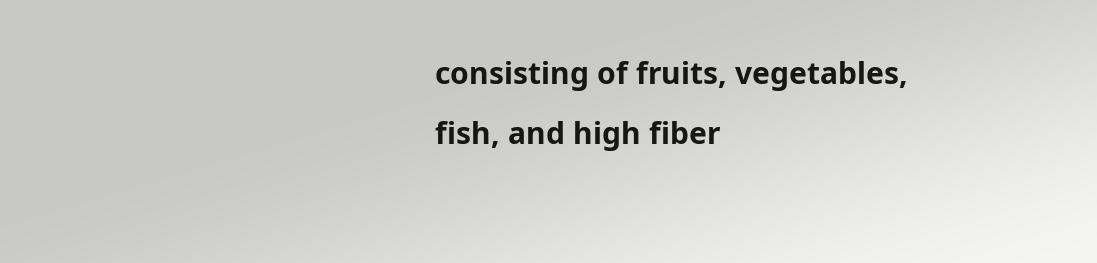consisting of fruits, vegetables, fish, and high fiber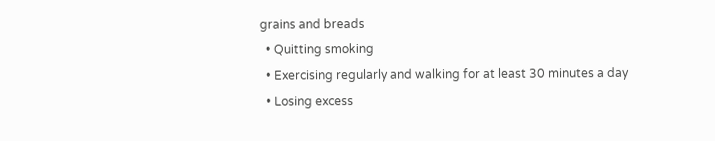grains and breads
  • Quitting smoking
  • Exercising regularly and walking for at least 30 minutes a day
  • Losing excess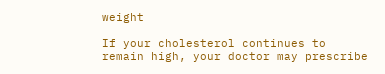weight

If your cholesterol continues to remain high, your doctor may prescribe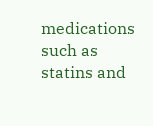medications such as statins and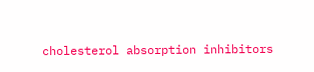cholesterol absorption inhibitors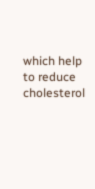which help to reduce cholesterol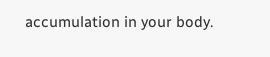accumulation in your body.